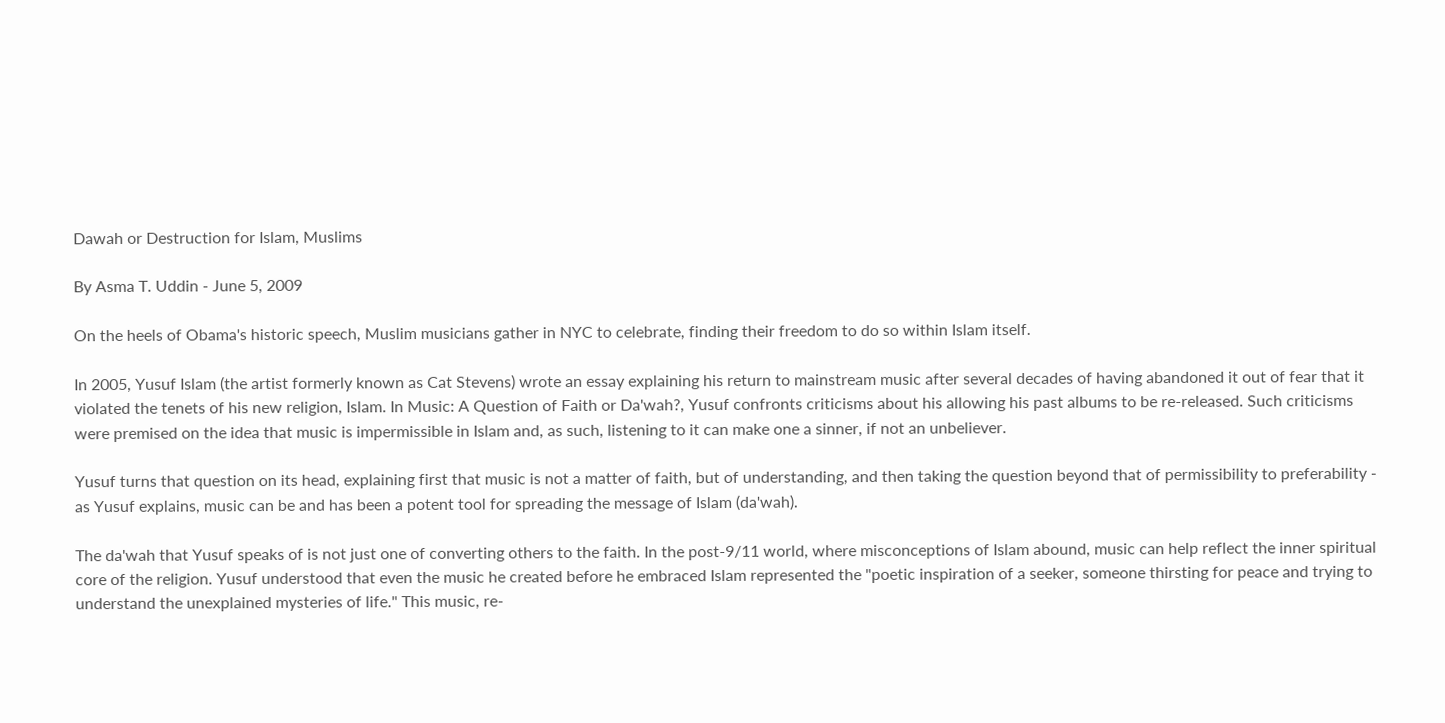Dawah or Destruction for Islam, Muslims

By Asma T. Uddin - June 5, 2009

On the heels of Obama's historic speech, Muslim musicians gather in NYC to celebrate, finding their freedom to do so within Islam itself.

In 2005, Yusuf Islam (the artist formerly known as Cat Stevens) wrote an essay explaining his return to mainstream music after several decades of having abandoned it out of fear that it violated the tenets of his new religion, Islam. In Music: A Question of Faith or Da'wah?, Yusuf confronts criticisms about his allowing his past albums to be re-released. Such criticisms were premised on the idea that music is impermissible in Islam and, as such, listening to it can make one a sinner, if not an unbeliever.

Yusuf turns that question on its head, explaining first that music is not a matter of faith, but of understanding, and then taking the question beyond that of permissibility to preferability - as Yusuf explains, music can be and has been a potent tool for spreading the message of Islam (da'wah).

The da'wah that Yusuf speaks of is not just one of converting others to the faith. In the post-9/11 world, where misconceptions of Islam abound, music can help reflect the inner spiritual core of the religion. Yusuf understood that even the music he created before he embraced Islam represented the "poetic inspiration of a seeker, someone thirsting for peace and trying to understand the unexplained mysteries of life." This music, re-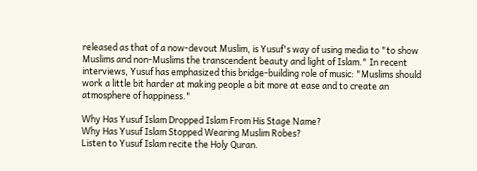released as that of a now-devout Muslim, is Yusuf's way of using media to "to show Muslims and non-Muslims the transcendent beauty and light of Islam." In recent interviews, Yusuf has emphasized this bridge-building role of music: "Muslims should work a little bit harder at making people a bit more at ease and to create an atmosphere of happiness."

Why Has Yusuf Islam Dropped Islam From His Stage Name?
Why Has Yusuf Islam Stopped Wearing Muslim Robes?
Listen to Yusuf Islam recite the Holy Quran.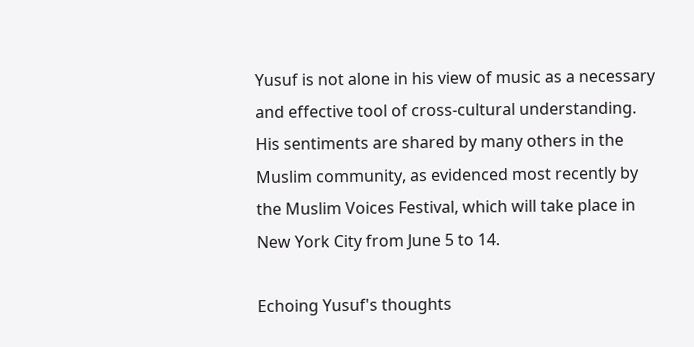Yusuf is not alone in his view of music as a necessary and effective tool of cross-cultural understanding. His sentiments are shared by many others in the Muslim community, as evidenced most recently by the Muslim Voices Festival, which will take place in New York City from June 5 to 14.

Echoing Yusuf's thoughts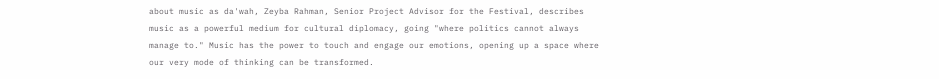about music as da'wah, Zeyba Rahman, Senior Project Advisor for the Festival, describes music as a powerful medium for cultural diplomacy, going "where politics cannot always manage to." Music has the power to touch and engage our emotions, opening up a space where our very mode of thinking can be transformed.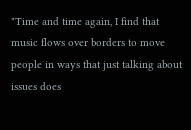"Time and time again, I find that music flows over borders to move people in ways that just talking about issues does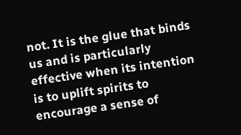not. It is the glue that binds us and is particularly effective when its intention is to uplift spirits to encourage a sense of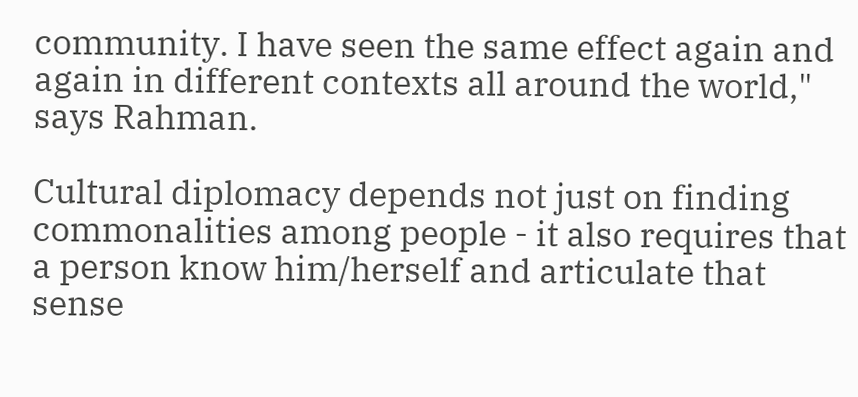community. I have seen the same effect again and again in different contexts all around the world," says Rahman.

Cultural diplomacy depends not just on finding commonalities among people - it also requires that a person know him/herself and articulate that sense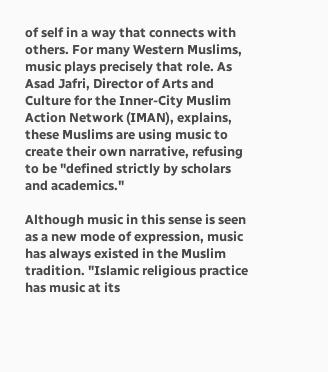of self in a way that connects with others. For many Western Muslims, music plays precisely that role. As Asad Jafri, Director of Arts and Culture for the Inner-City Muslim Action Network (IMAN), explains, these Muslims are using music to create their own narrative, refusing to be "defined strictly by scholars and academics."

Although music in this sense is seen as a new mode of expression, music has always existed in the Muslim tradition. "Islamic religious practice has music at its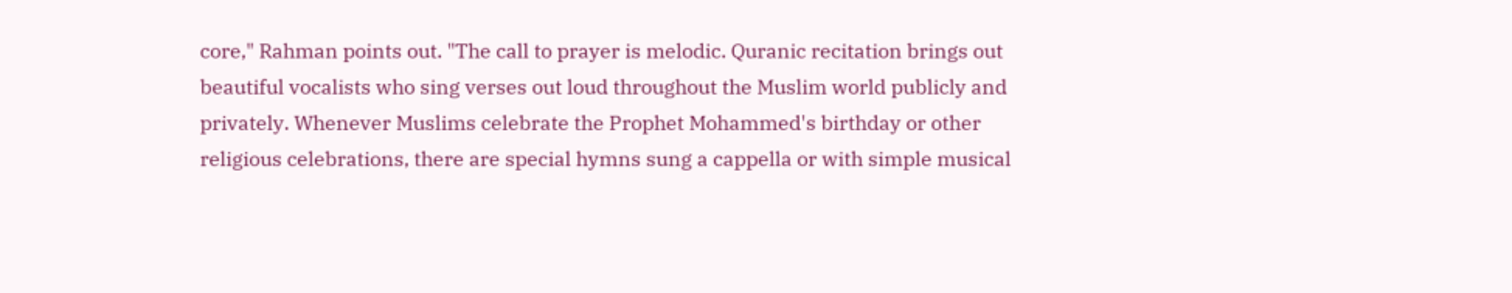core," Rahman points out. "The call to prayer is melodic. Quranic recitation brings out beautiful vocalists who sing verses out loud throughout the Muslim world publicly and privately. Whenever Muslims celebrate the Prophet Mohammed's birthday or other religious celebrations, there are special hymns sung a cappella or with simple musical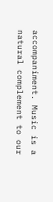accompaniment. Music is a natural complement to our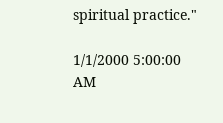spiritual practice."

1/1/2000 5:00:00 AM